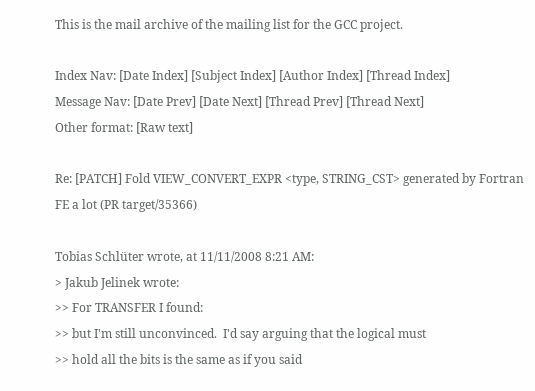This is the mail archive of the mailing list for the GCC project.

Index Nav: [Date Index] [Subject Index] [Author Index] [Thread Index]
Message Nav: [Date Prev] [Date Next] [Thread Prev] [Thread Next]
Other format: [Raw text]

Re: [PATCH] Fold VIEW_CONVERT_EXPR <type, STRING_CST> generated by Fortran FE a lot (PR target/35366)

Tobias Schlüter wrote, at 11/11/2008 8:21 AM:
> Jakub Jelinek wrote:
>> For TRANSFER I found:
>> but I'm still unconvinced.  I'd say arguing that the logical must
>> hold all the bits is the same as if you said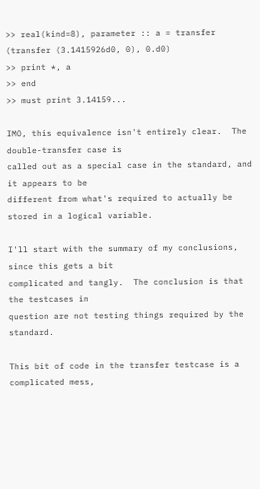>> real(kind=8), parameter :: a = transfer (transfer (3.1415926d0, 0), 0.d0)
>> print *, a
>> end
>> must print 3.14159...

IMO, this equivalence isn't entirely clear.  The double-transfer case is
called out as a special case in the standard, and it appears to be
different from what's required to actually be stored in a logical variable.

I'll start with the summary of my conclusions, since this gets a bit
complicated and tangly.  The conclusion is that the testcases in
question are not testing things required by the standard.

This bit of code in the transfer testcase is a complicated mess,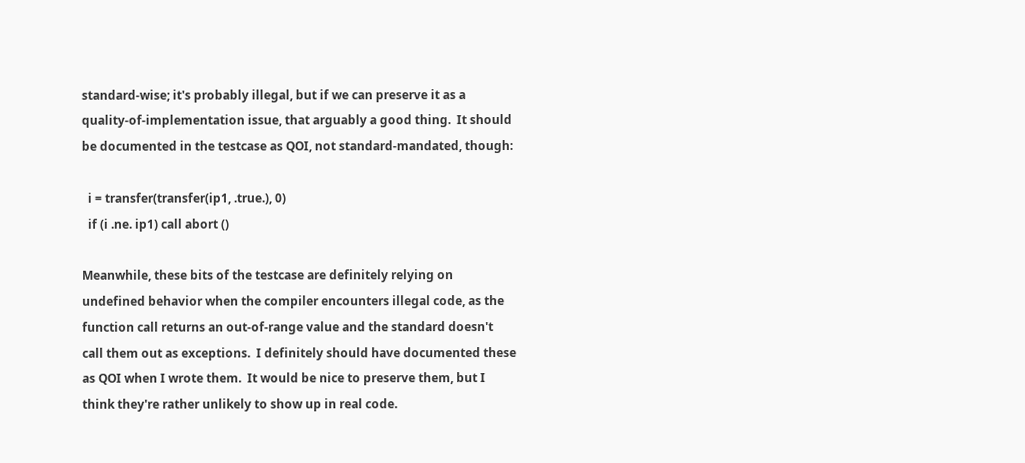standard-wise; it's probably illegal, but if we can preserve it as a
quality-of-implementation issue, that arguably a good thing.  It should
be documented in the testcase as QOI, not standard-mandated, though:

  i = transfer(transfer(ip1, .true.), 0)
  if (i .ne. ip1) call abort ()

Meanwhile, these bits of the testcase are definitely relying on
undefined behavior when the compiler encounters illegal code, as the
function call returns an out-of-range value and the standard doesn't
call them out as exceptions.  I definitely should have documented these
as QOI when I wrote them.  It would be nice to preserve them, but I
think they're rather unlikely to show up in real code.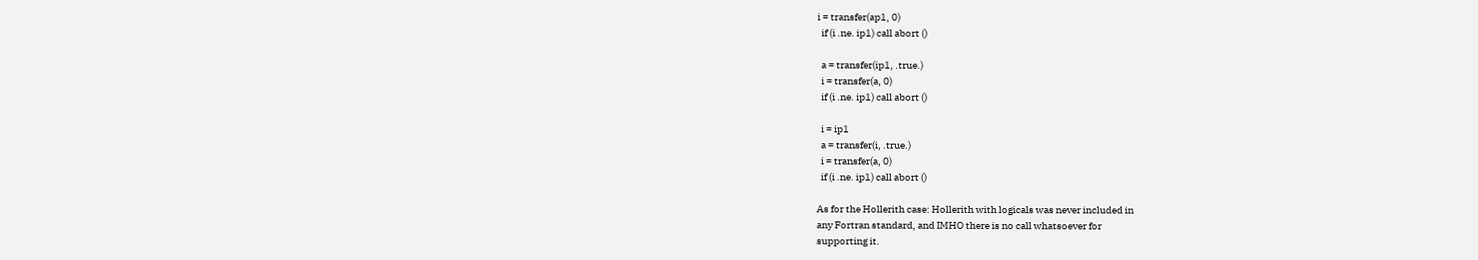i = transfer(ap1, 0)
  if (i .ne. ip1) call abort ()

  a = transfer(ip1, .true.)
  i = transfer(a, 0)
  if (i .ne. ip1) call abort ()

  i = ip1
  a = transfer(i, .true.)
  i = transfer(a, 0)
  if (i .ne. ip1) call abort ()

As for the Hollerith case: Hollerith with logicals was never included in
any Fortran standard, and IMHO there is no call whatsoever for
supporting it.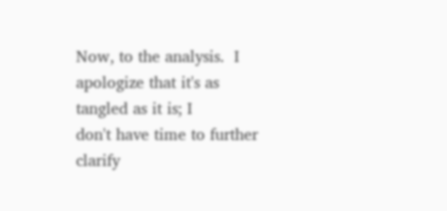Now, to the analysis.  I apologize that it's as tangled as it is; I
don't have time to further clarify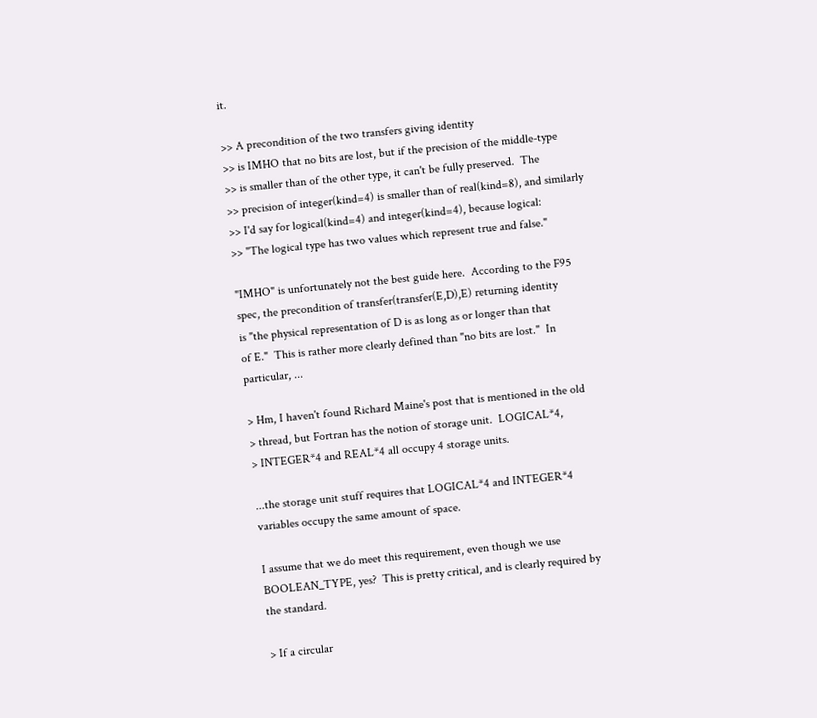it.

>> A precondition of the two transfers giving identity
>> is IMHO that no bits are lost, but if the precision of the middle-type
>> is smaller than of the other type, it can't be fully preserved.  The
>> precision of integer(kind=4) is smaller than of real(kind=8), and similarly
>> I'd say for logical(kind=4) and integer(kind=4), because logical:
>> "The logical type has two values which represent true and false."

"IMHO" is unfortunately not the best guide here.  According to the F95
spec, the precondition of transfer(transfer(E,D),E) returning identity
is "the physical representation of D is as long as or longer than that
of E."  This is rather more clearly defined than "no bits are lost."  In
particular, ...

> Hm, I haven't found Richard Maine's post that is mentioned in the old
> thread, but Fortran has the notion of storage unit.  LOGICAL*4,
> INTEGER*4 and REAL*4 all occupy 4 storage units.

...the storage unit stuff requires that LOGICAL*4 and INTEGER*4
variables occupy the same amount of space.

I assume that we do meet this requirement, even though we use
BOOLEAN_TYPE, yes?  This is pretty critical, and is clearly required by
the standard.

> If a circular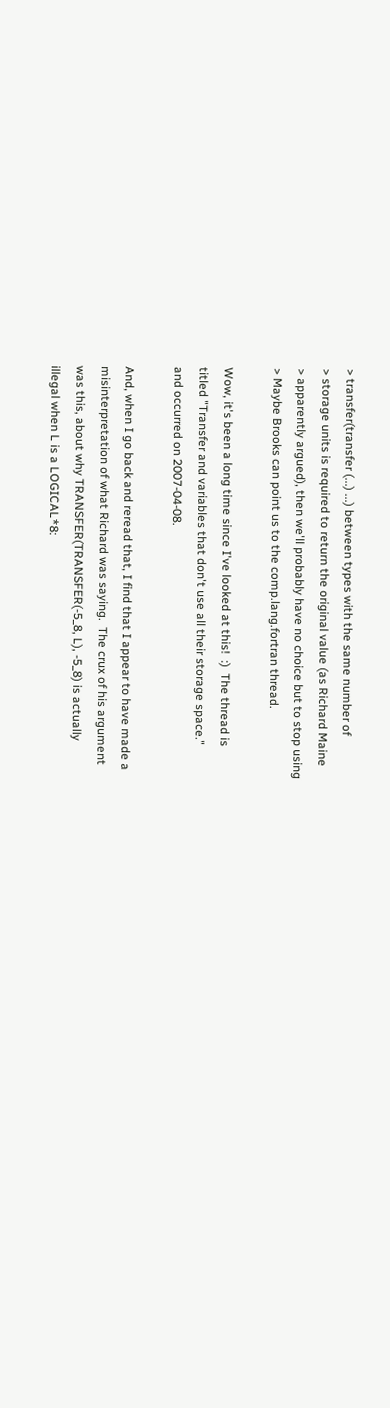> transfer(transfer (...) ...) between types with the same number of
> storage units is required to return the original value (as Richard Maine
> apparently argued), then we'll probably have no choice but to stop using
> Maybe Brooks can point us to the comp.lang.fortran thread.

Wow, it's been a long time since I've looked at this!  :)  The thread is
titled "Transfer and variables that don't use all their storage space."
and occurred on 2007-04-08.

And, when I go back and reread that, I find that I appear to have made a
misinterpretation of what Richard was saying.  The crux of his argument
was this, about why TRANSFER(TRANSFER(-5_8, L), -5_8) is actually
illegal when L is a LOGICAL*8: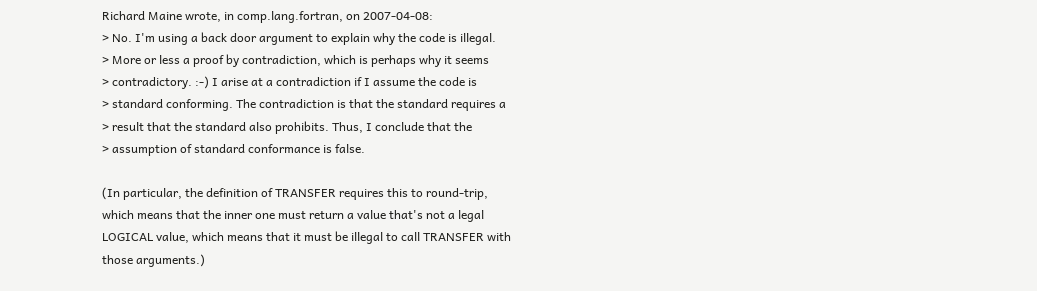Richard Maine wrote, in comp.lang.fortran, on 2007-04-08:
> No. I'm using a back door argument to explain why the code is illegal.
> More or less a proof by contradiction, which is perhaps why it seems
> contradictory. :-) I arise at a contradiction if I assume the code is
> standard conforming. The contradiction is that the standard requires a
> result that the standard also prohibits. Thus, I conclude that the
> assumption of standard conformance is false.

(In particular, the definition of TRANSFER requires this to round-trip,
which means that the inner one must return a value that's not a legal
LOGICAL value, which means that it must be illegal to call TRANSFER with
those arguments.)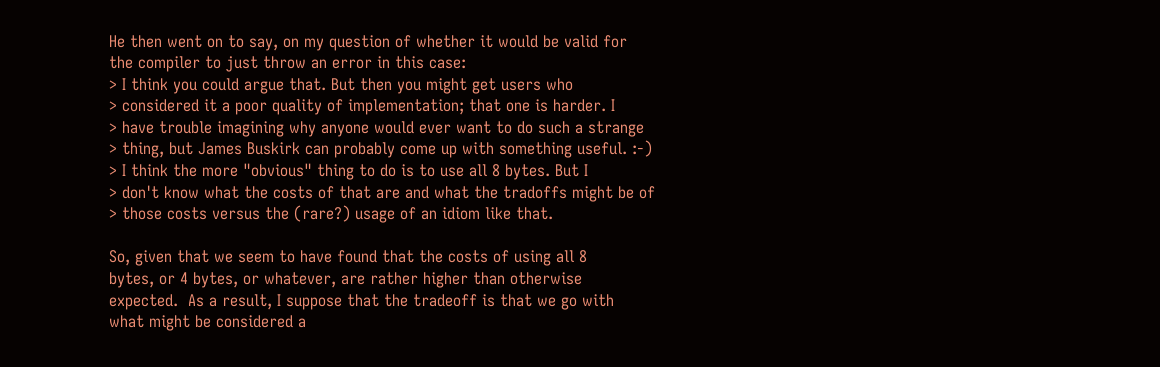He then went on to say, on my question of whether it would be valid for
the compiler to just throw an error in this case:
> I think you could argue that. But then you might get users who
> considered it a poor quality of implementation; that one is harder. I
> have trouble imagining why anyone would ever want to do such a strange
> thing, but James Buskirk can probably come up with something useful. :-)
> I think the more "obvious" thing to do is to use all 8 bytes. But I
> don't know what the costs of that are and what the tradoffs might be of
> those costs versus the (rare?) usage of an idiom like that.

So, given that we seem to have found that the costs of using all 8
bytes, or 4 bytes, or whatever, are rather higher than otherwise
expected.  As a result, I suppose that the tradeoff is that we go with
what might be considered a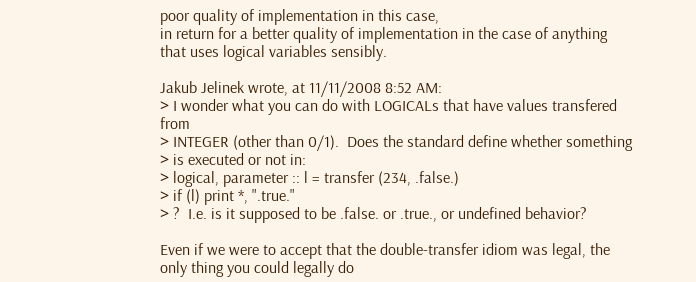poor quality of implementation in this case,
in return for a better quality of implementation in the case of anything
that uses logical variables sensibly.

Jakub Jelinek wrote, at 11/11/2008 8:52 AM:
> I wonder what you can do with LOGICALs that have values transfered from
> INTEGER (other than 0/1).  Does the standard define whether something
> is executed or not in:
> logical, parameter :: l = transfer (234, .false.)
> if (l) print *, ".true."
> ?  I.e. is it supposed to be .false. or .true., or undefined behavior?

Even if we were to accept that the double-transfer idiom was legal, the
only thing you could legally do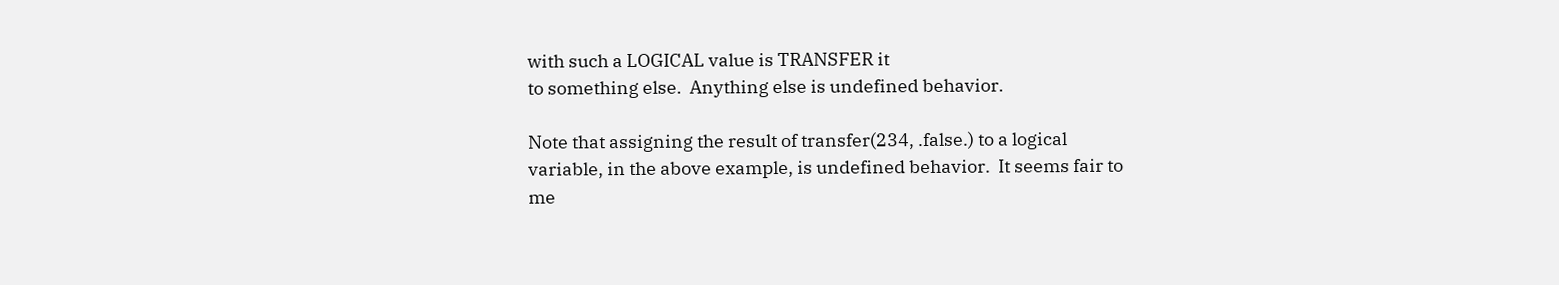with such a LOGICAL value is TRANSFER it
to something else.  Anything else is undefined behavior.

Note that assigning the result of transfer(234, .false.) to a logical
variable, in the above example, is undefined behavior.  It seems fair to
me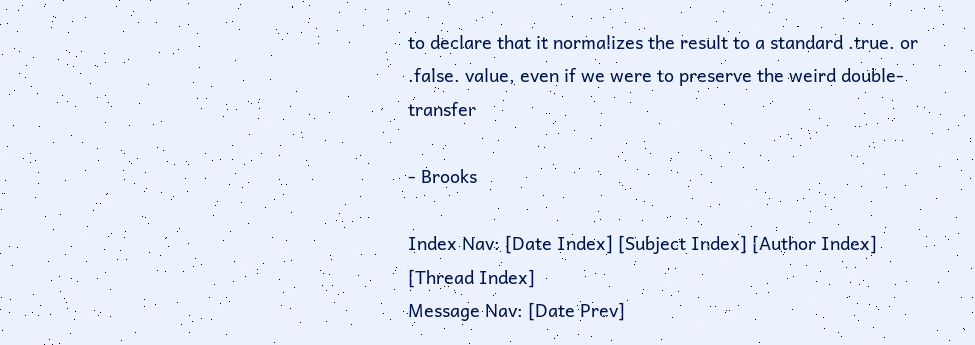to declare that it normalizes the result to a standard .true. or
.false. value, even if we were to preserve the weird double-transfer

- Brooks

Index Nav: [Date Index] [Subject Index] [Author Index] [Thread Index]
Message Nav: [Date Prev]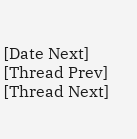[Date Next] [Thread Prev] [Thread Next]